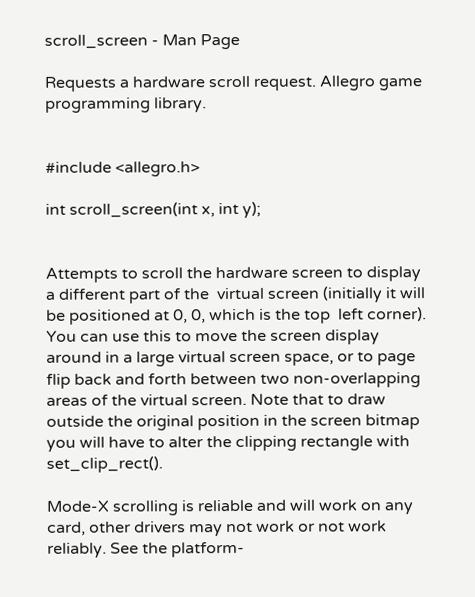scroll_screen - Man Page

Requests a hardware scroll request. Allegro game programming library.


#include <allegro.h>

int scroll_screen(int x, int y);


Attempts to scroll the hardware screen to display a different part of the  virtual screen (initially it will be positioned at 0, 0, which is the top  left corner). You can use this to move the screen display around in a large virtual screen space, or to page flip back and forth between two non-overlapping areas of the virtual screen. Note that to draw outside the original position in the screen bitmap you will have to alter the clipping rectangle with set_clip_rect().

Mode-X scrolling is reliable and will work on any card, other drivers may not work or not work reliably. See the platform-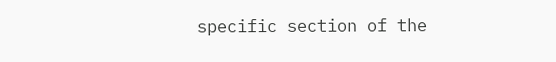specific section of the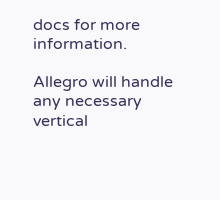docs for more information.

Allegro will handle any necessary vertical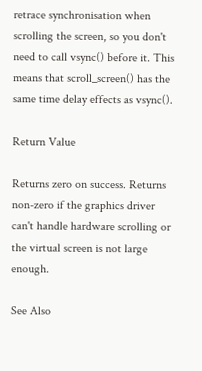retrace synchronisation when  scrolling the screen, so you don't need to call vsync() before it. This  means that scroll_screen() has the same time delay effects as vsync().

Return Value

Returns zero on success. Returns non-zero if the graphics driver can't handle hardware scrolling or the virtual screen is not large enough.

See Also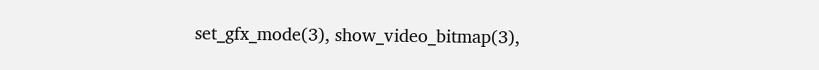set_gfx_mode(3), show_video_bitmap(3),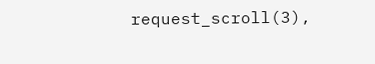request_scroll(3),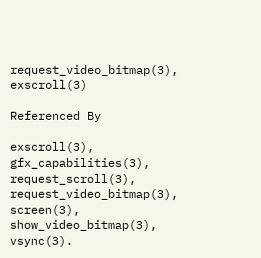request_video_bitmap(3), exscroll(3)

Referenced By

exscroll(3), gfx_capabilities(3), request_scroll(3), request_video_bitmap(3), screen(3), show_video_bitmap(3), vsync(3).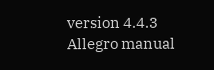version 4.4.3 Allegro manual